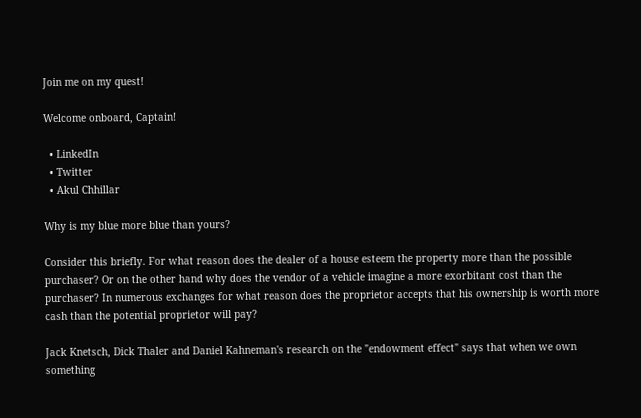Join me on my quest!

Welcome onboard, Captain!

  • LinkedIn
  • Twitter
  • Akul Chhillar

Why is my blue more blue than yours?

Consider this briefly. For what reason does the dealer of a house esteem the property more than the possible purchaser? Or on the other hand why does the vendor of a vehicle imagine a more exorbitant cost than the purchaser? In numerous exchanges for what reason does the proprietor accepts that his ownership is worth more cash than the potential proprietor will pay?

Jack Knetsch, Dick Thaler and Daniel Kahneman's research on the "endowment effect" says that when we own something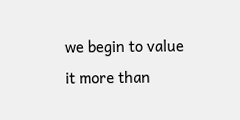we begin to value it more than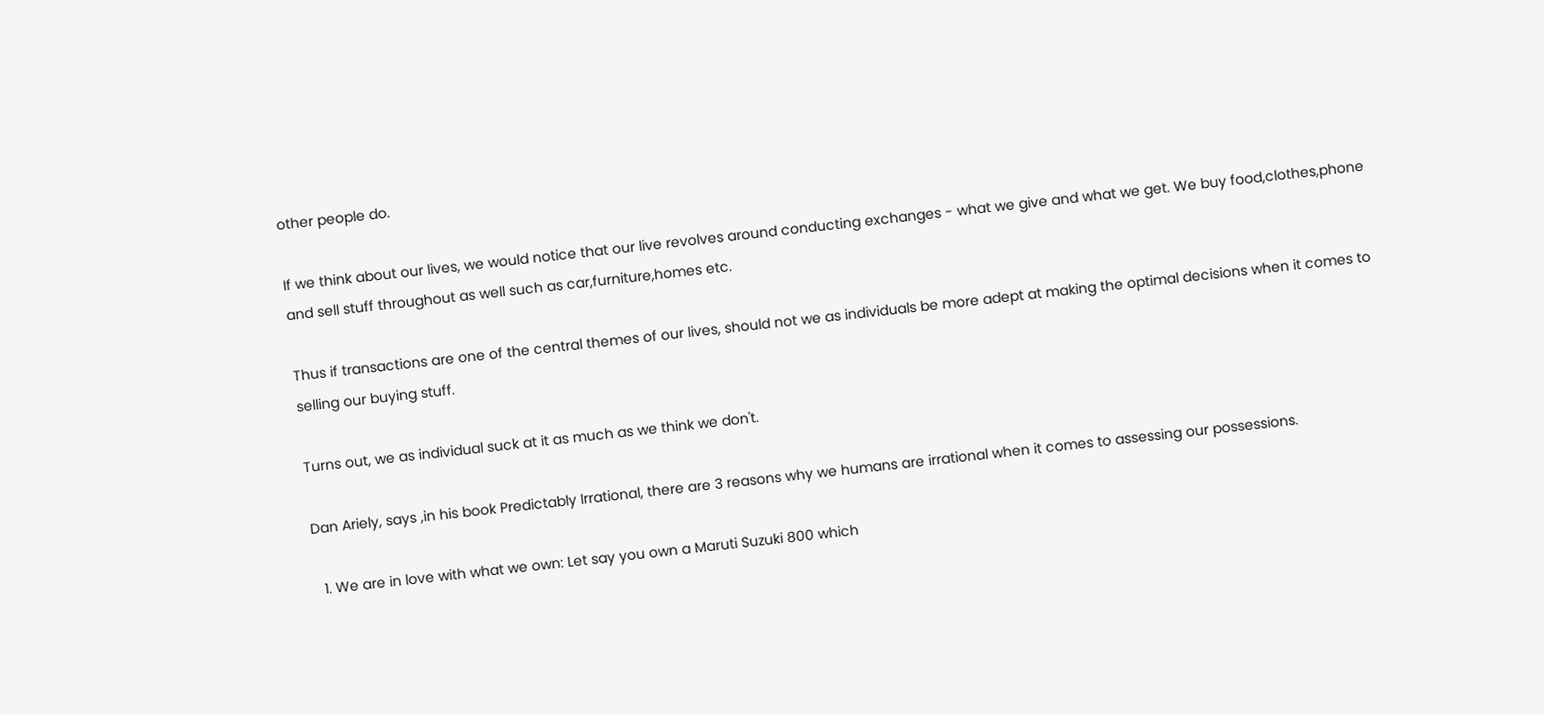other people do.

If we think about our lives, we would notice that our live revolves around conducting exchanges - what we give and what we get. We buy food,clothes,phone and sell stuff throughout as well such as car,furniture,homes etc.

Thus if transactions are one of the central themes of our lives, should not we as individuals be more adept at making the optimal decisions when it comes to selling our buying stuff.

Turns out, we as individual suck at it as much as we think we don't.

Dan Ariely, says ,in his book Predictably Irrational, there are 3 reasons why we humans are irrational when it comes to assessing our possessions.

  1. We are in love with what we own: Let say you own a Maruti Suzuki 800 which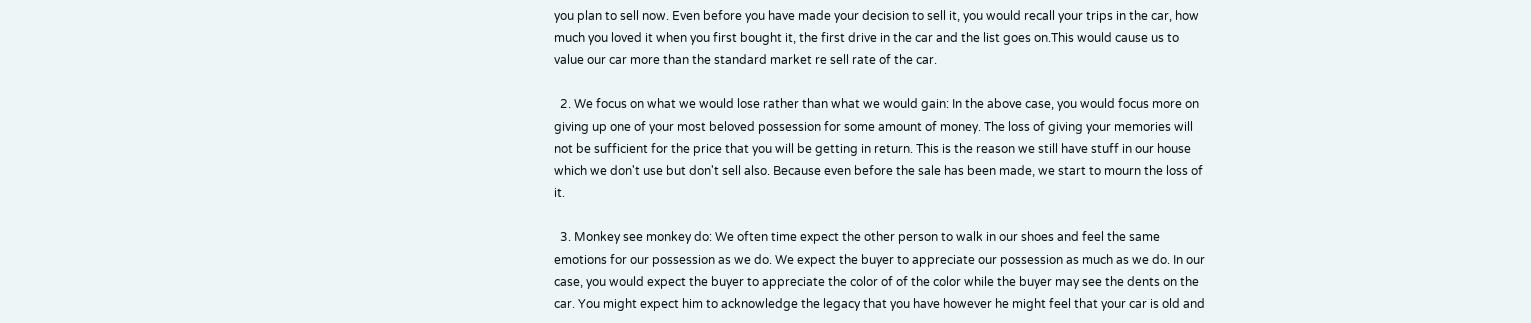you plan to sell now. Even before you have made your decision to sell it, you would recall your trips in the car, how much you loved it when you first bought it, the first drive in the car and the list goes on.This would cause us to value our car more than the standard market re sell rate of the car.

  2. We focus on what we would lose rather than what we would gain: In the above case, you would focus more on giving up one of your most beloved possession for some amount of money. The loss of giving your memories will not be sufficient for the price that you will be getting in return. This is the reason we still have stuff in our house which we don't use but don't sell also. Because even before the sale has been made, we start to mourn the loss of it.

  3. Monkey see monkey do: We often time expect the other person to walk in our shoes and feel the same emotions for our possession as we do. We expect the buyer to appreciate our possession as much as we do. In our case, you would expect the buyer to appreciate the color of of the color while the buyer may see the dents on the car. You might expect him to acknowledge the legacy that you have however he might feel that your car is old and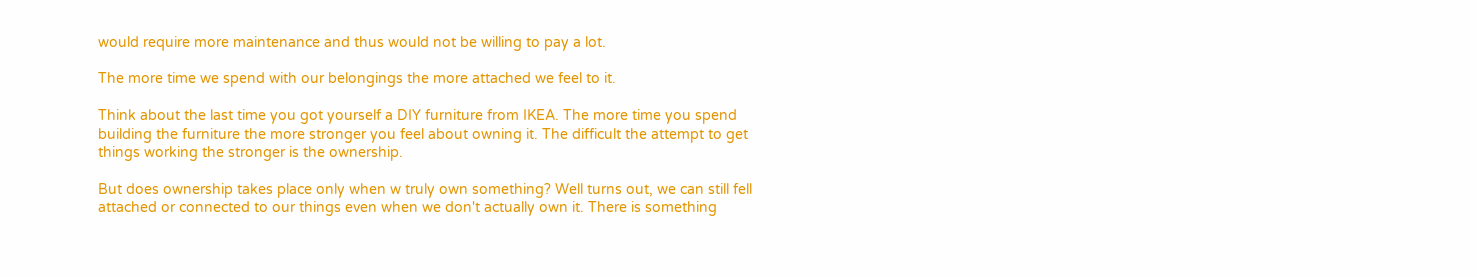would require more maintenance and thus would not be willing to pay a lot.

The more time we spend with our belongings the more attached we feel to it.

Think about the last time you got yourself a DIY furniture from IKEA. The more time you spend building the furniture the more stronger you feel about owning it. The difficult the attempt to get things working the stronger is the ownership.

But does ownership takes place only when w truly own something? Well turns out, we can still fell attached or connected to our things even when we don't actually own it. There is something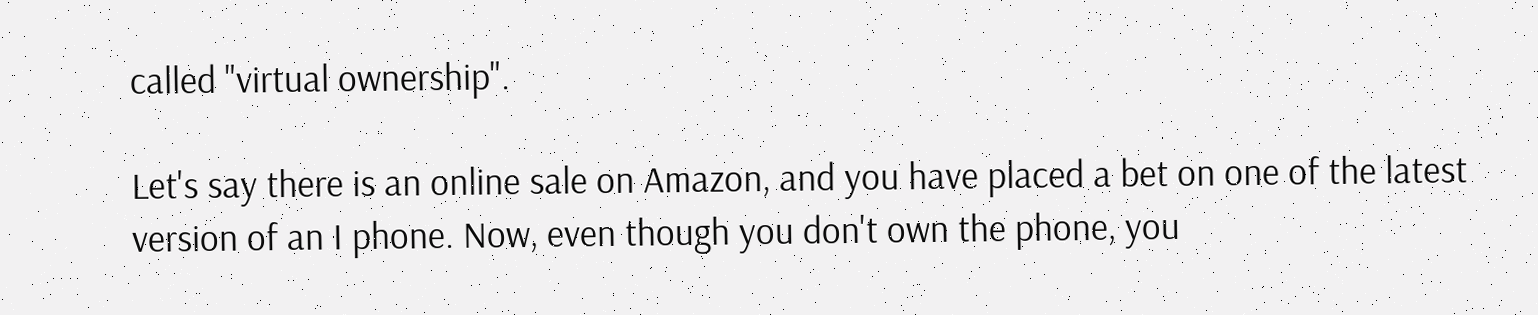called "virtual ownership".

Let's say there is an online sale on Amazon, and you have placed a bet on one of the latest version of an I phone. Now, even though you don't own the phone, you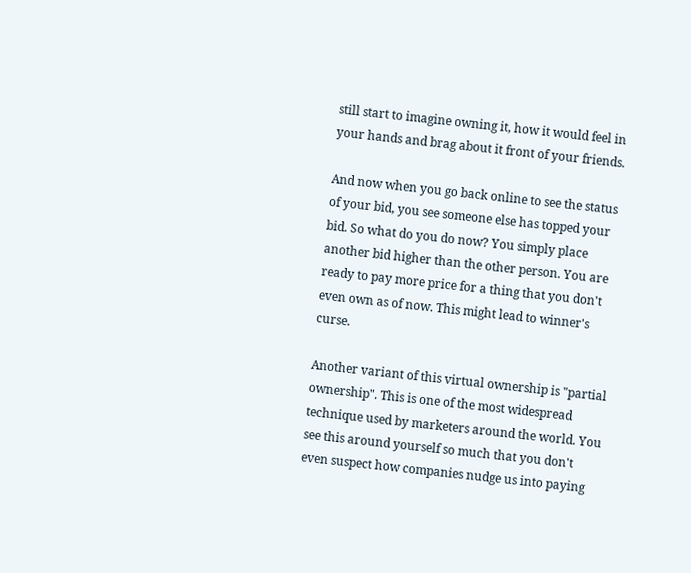still start to imagine owning it, how it would feel in your hands and brag about it front of your friends.

And now when you go back online to see the status of your bid, you see someone else has topped your bid. So what do you do now? You simply place another bid higher than the other person. You are ready to pay more price for a thing that you don't even own as of now. This might lead to winner's curse.

Another variant of this virtual ownership is "partial ownership". This is one of the most widespread technique used by marketers around the world. You see this around yourself so much that you don't even suspect how companies nudge us into paying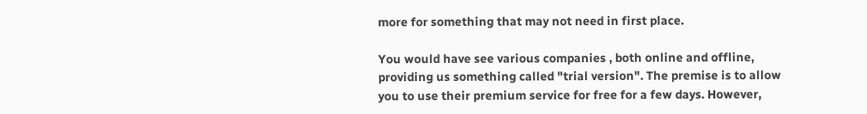more for something that may not need in first place.

You would have see various companies , both online and offline, providing us something called "trial version". The premise is to allow you to use their premium service for free for a few days. However,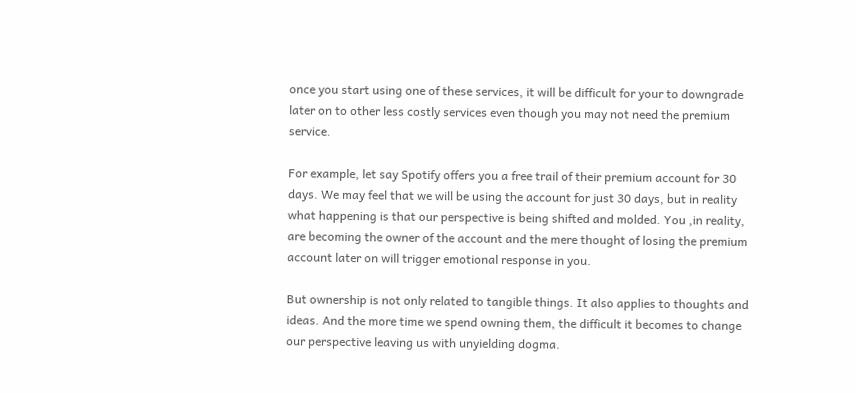once you start using one of these services, it will be difficult for your to downgrade later on to other less costly services even though you may not need the premium service.

For example, let say Spotify offers you a free trail of their premium account for 30 days. We may feel that we will be using the account for just 30 days, but in reality what happening is that our perspective is being shifted and molded. You ,in reality, are becoming the owner of the account and the mere thought of losing the premium account later on will trigger emotional response in you.

But ownership is not only related to tangible things. It also applies to thoughts and ideas. And the more time we spend owning them, the difficult it becomes to change our perspective leaving us with unyielding dogma.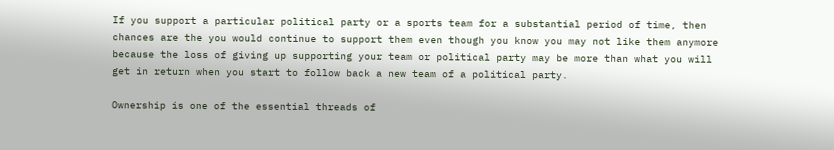If you support a particular political party or a sports team for a substantial period of time, then chances are the you would continue to support them even though you know you may not like them anymore because the loss of giving up supporting your team or political party may be more than what you will get in return when you start to follow back a new team of a political party.

Ownership is one of the essential threads of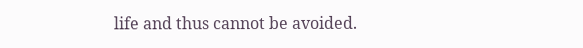life and thus cannot be avoided.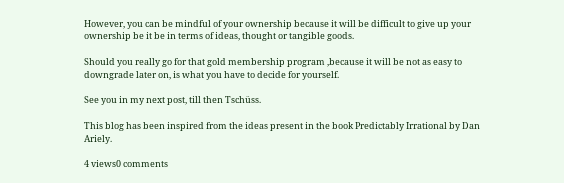However, you can be mindful of your ownership because it will be difficult to give up your ownership be it be in terms of ideas, thought or tangible goods.

Should you really go for that gold membership program ,because it will be not as easy to downgrade later on, is what you have to decide for yourself.

See you in my next post, till then Tschüss.

This blog has been inspired from the ideas present in the book Predictably Irrational by Dan Ariely.

4 views0 comments